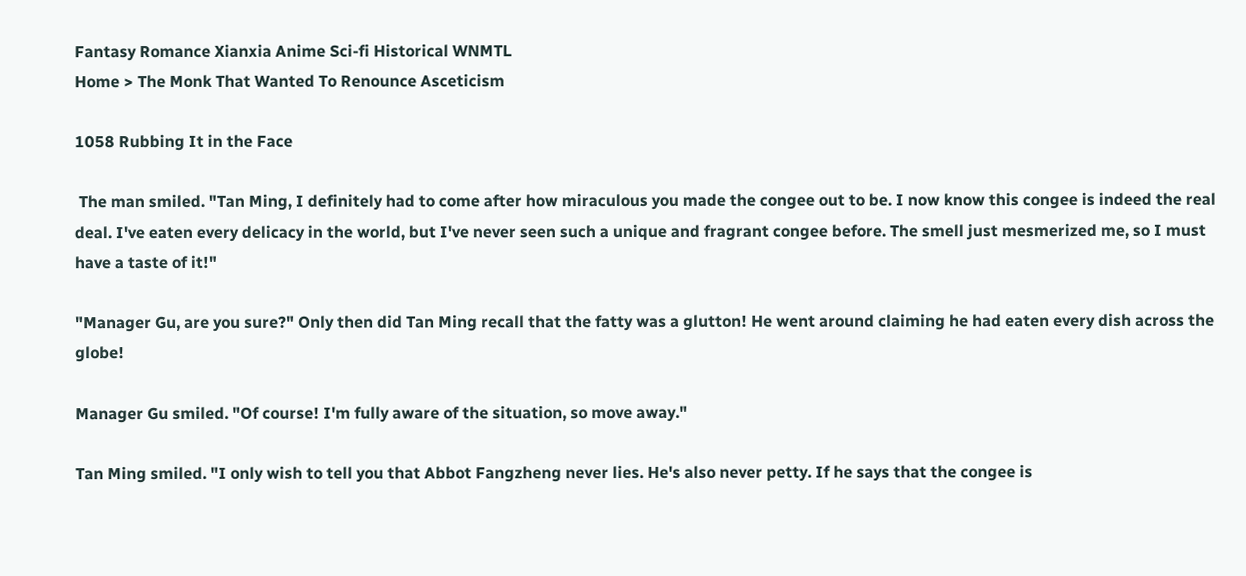Fantasy Romance Xianxia Anime Sci-fi Historical WNMTL
Home > The Monk That Wanted To Renounce Asceticism

1058 Rubbing It in the Face

 The man smiled. "Tan Ming, I definitely had to come after how miraculous you made the congee out to be. I now know this congee is indeed the real deal. I've eaten every delicacy in the world, but I've never seen such a unique and fragrant congee before. The smell just mesmerized me, so I must have a taste of it!"

"Manager Gu, are you sure?" Only then did Tan Ming recall that the fatty was a glutton! He went around claiming he had eaten every dish across the globe!

Manager Gu smiled. "Of course! I'm fully aware of the situation, so move away."

Tan Ming smiled. "I only wish to tell you that Abbot Fangzheng never lies. He's also never petty. If he says that the congee is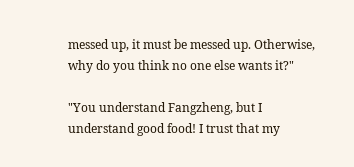messed up, it must be messed up. Otherwise, why do you think no one else wants it?"

"You understand Fangzheng, but I understand good food! I trust that my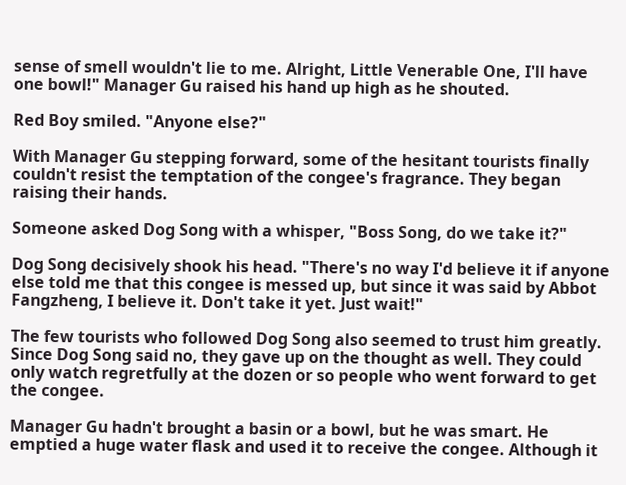sense of smell wouldn't lie to me. Alright, Little Venerable One, I'll have one bowl!" Manager Gu raised his hand up high as he shouted.

Red Boy smiled. "Anyone else?"

With Manager Gu stepping forward, some of the hesitant tourists finally couldn't resist the temptation of the congee's fragrance. They began raising their hands.

Someone asked Dog Song with a whisper, "Boss Song, do we take it?"

Dog Song decisively shook his head. "There's no way I'd believe it if anyone else told me that this congee is messed up, but since it was said by Abbot Fangzheng, I believe it. Don't take it yet. Just wait!"

The few tourists who followed Dog Song also seemed to trust him greatly. Since Dog Song said no, they gave up on the thought as well. They could only watch regretfully at the dozen or so people who went forward to get the congee.

Manager Gu hadn't brought a basin or a bowl, but he was smart. He emptied a huge water flask and used it to receive the congee. Although it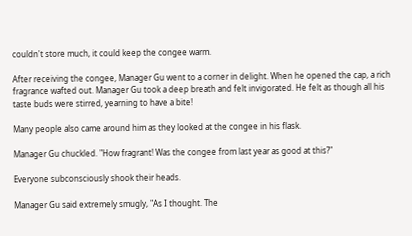couldn't store much, it could keep the congee warm.

After receiving the congee, Manager Gu went to a corner in delight. When he opened the cap, a rich fragrance wafted out. Manager Gu took a deep breath and felt invigorated. He felt as though all his taste buds were stirred, yearning to have a bite!

Many people also came around him as they looked at the congee in his flask.

Manager Gu chuckled. "How fragrant! Was the congee from last year as good at this?"

Everyone subconsciously shook their heads.

Manager Gu said extremely smugly, "As I thought. The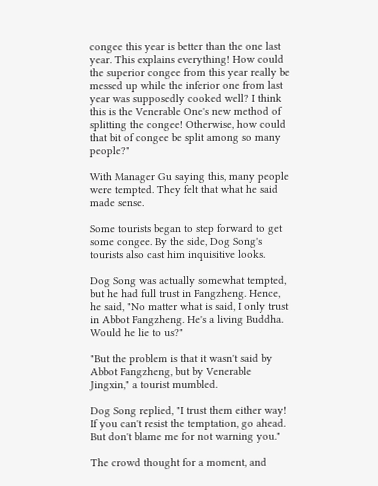congee this year is better than the one last year. This explains everything! How could the superior congee from this year really be messed up while the inferior one from last year was supposedly cooked well? I think this is the Venerable One's new method of splitting the congee! Otherwise, how could that bit of congee be split among so many people?"

With Manager Gu saying this, many people were tempted. They felt that what he said made sense.

Some tourists began to step forward to get some congee. By the side, Dog Song's tourists also cast him inquisitive looks.

Dog Song was actually somewhat tempted, but he had full trust in Fangzheng. Hence, he said, "No matter what is said, I only trust in Abbot Fangzheng. He's a living Buddha. Would he lie to us?"

"But the problem is that it wasn't said by Abbot Fangzheng, but by Venerable Jingxin," a tourist mumbled.

Dog Song replied, "I trust them either way! If you can't resist the temptation, go ahead. But don't blame me for not warning you."

The crowd thought for a moment, and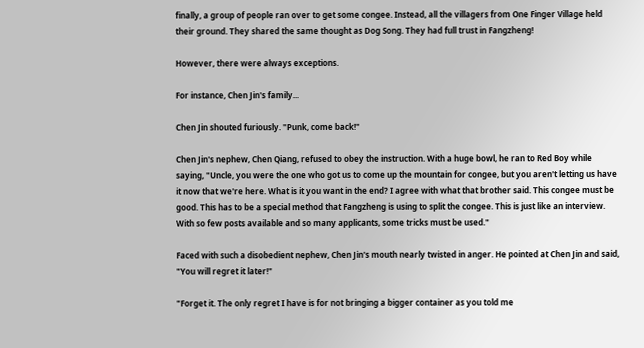finally, a group of people ran over to get some congee. Instead, all the villagers from One Finger Village held their ground. They shared the same thought as Dog Song. They had full trust in Fangzheng!

However, there were always exceptions.

For instance, Chen Jin's family...

Chen Jin shouted furiously. "Punk, come back!"

Chen Jin's nephew, Chen Qiang, refused to obey the instruction. With a huge bowl, he ran to Red Boy while saying, "Uncle, you were the one who got us to come up the mountain for congee, but you aren't letting us have it now that we're here. What is it you want in the end? I agree with what that brother said. This congee must be good. This has to be a special method that Fangzheng is using to split the congee. This is just like an interview. With so few posts available and so many applicants, some tricks must be used."

Faced with such a disobedient nephew, Chen Jin's mouth nearly twisted in anger. He pointed at Chen Jin and said, "You will regret it later!"

"Forget it. The only regret I have is for not bringing a bigger container as you told me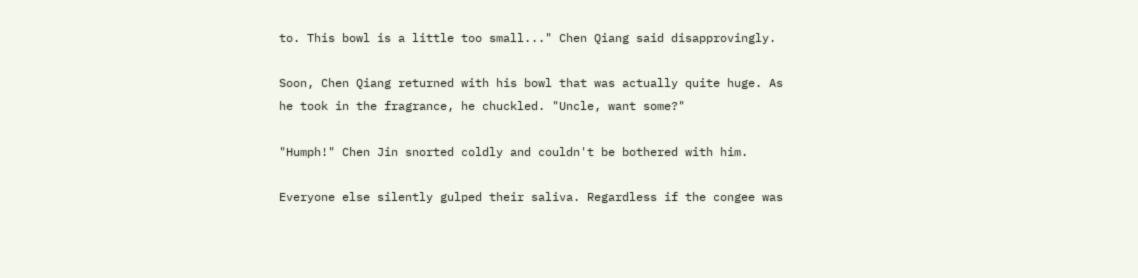to. This bowl is a little too small..." Chen Qiang said disapprovingly.

Soon, Chen Qiang returned with his bowl that was actually quite huge. As he took in the fragrance, he chuckled. "Uncle, want some?"

"Humph!" Chen Jin snorted coldly and couldn't be bothered with him.

Everyone else silently gulped their saliva. Regardless if the congee was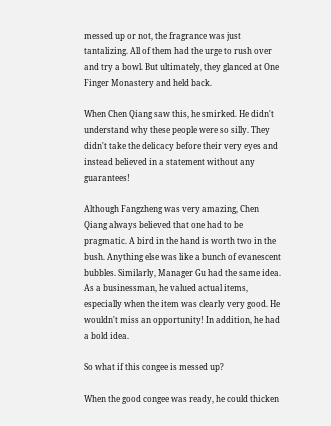messed up or not, the fragrance was just tantalizing. All of them had the urge to rush over and try a bowl. But ultimately, they glanced at One Finger Monastery and held back.

When Chen Qiang saw this, he smirked. He didn't understand why these people were so silly. They didn't take the delicacy before their very eyes and instead believed in a statement without any guarantees!

Although Fangzheng was very amazing, Chen Qiang always believed that one had to be pragmatic. A bird in the hand is worth two in the bush. Anything else was like a bunch of evanescent bubbles. Similarly, Manager Gu had the same idea. As a businessman, he valued actual items, especially when the item was clearly very good. He wouldn't miss an opportunity! In addition, he had a bold idea.

So what if this congee is messed up?

When the good congee was ready, he could thicken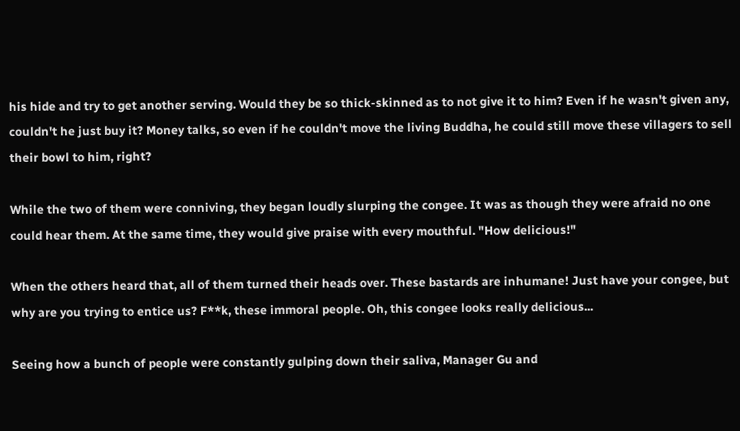his hide and try to get another serving. Would they be so thick-skinned as to not give it to him? Even if he wasn't given any, couldn't he just buy it? Money talks, so even if he couldn't move the living Buddha, he could still move these villagers to sell their bowl to him, right?

While the two of them were conniving, they began loudly slurping the congee. It was as though they were afraid no one could hear them. At the same time, they would give praise with every mouthful. "How delicious!"

When the others heard that, all of them turned their heads over. These bastards are inhumane! Just have your congee, but why are you trying to entice us? F**k, these immoral people. Oh, this congee looks really delicious...

Seeing how a bunch of people were constantly gulping down their saliva, Manager Gu and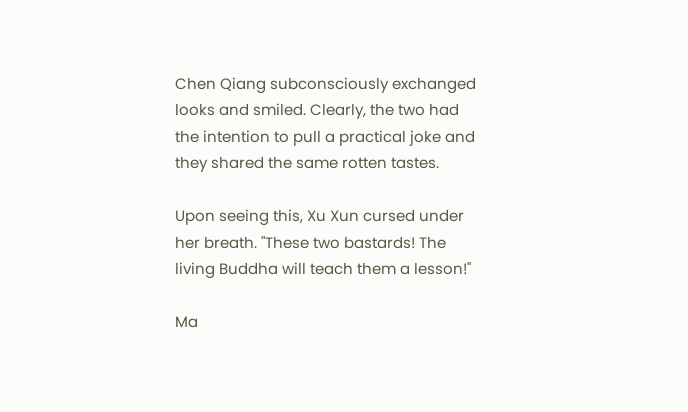Chen Qiang subconsciously exchanged looks and smiled. Clearly, the two had the intention to pull a practical joke and they shared the same rotten tastes.

Upon seeing this, Xu Xun cursed under her breath. "These two bastards! The living Buddha will teach them a lesson!"

Ma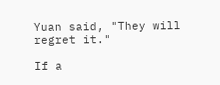Yuan said, "They will regret it."

If a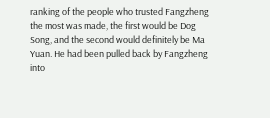ranking of the people who trusted Fangzheng the most was made, the first would be Dog Song, and the second would definitely be Ma Yuan. He had been pulled back by Fangzheng into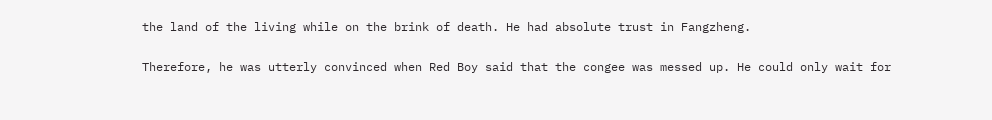the land of the living while on the brink of death. He had absolute trust in Fangzheng.

Therefore, he was utterly convinced when Red Boy said that the congee was messed up. He could only wait for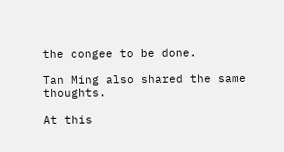the congee to be done.

Tan Ming also shared the same thoughts.

At this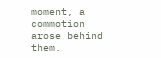moment, a commotion arose behind them.